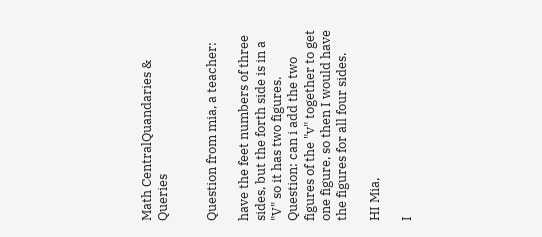Math CentralQuandaries & Queries


Question from mia, a teacher:

have the feet numbers of three sides, but the forth side is in a "V" so it has two figures.
Question: can i add the two figures of the "v" together to get one figure, so then I would have the figures for all four sides.

HI Mia,

I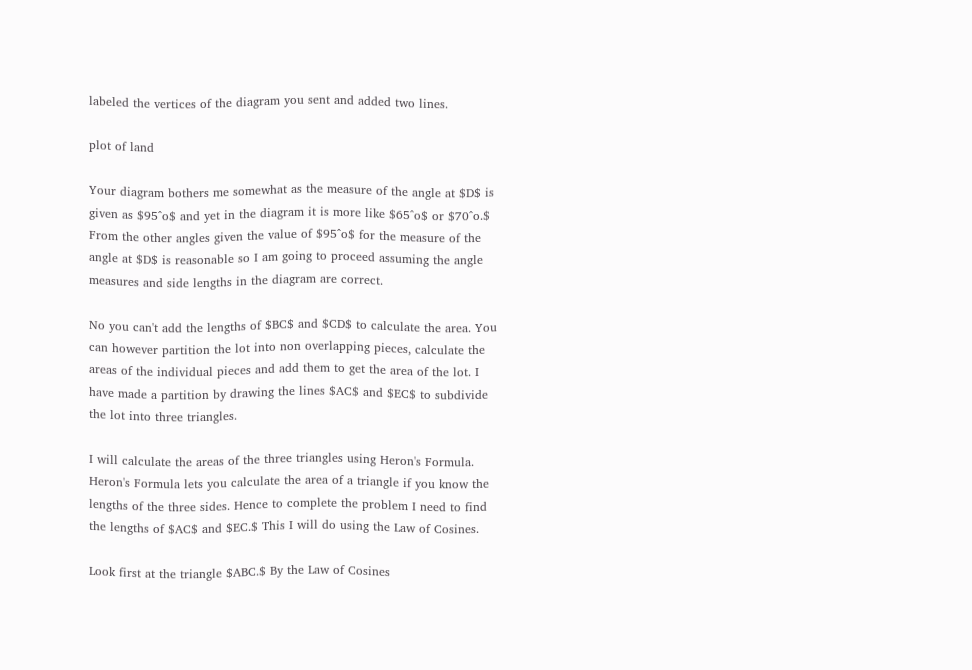labeled the vertices of the diagram you sent and added two lines.

plot of land

Your diagram bothers me somewhat as the measure of the angle at $D$ is given as $95^o$ and yet in the diagram it is more like $65^o$ or $70^o.$ From the other angles given the value of $95^o$ for the measure of the angle at $D$ is reasonable so I am going to proceed assuming the angle measures and side lengths in the diagram are correct.

No you can't add the lengths of $BC$ and $CD$ to calculate the area. You can however partition the lot into non overlapping pieces, calculate the areas of the individual pieces and add them to get the area of the lot. I have made a partition by drawing the lines $AC$ and $EC$ to subdivide the lot into three triangles.

I will calculate the areas of the three triangles using Heron's Formula. Heron's Formula lets you calculate the area of a triangle if you know the lengths of the three sides. Hence to complete the problem I need to find the lengths of $AC$ and $EC.$ This I will do using the Law of Cosines.

Look first at the triangle $ABC.$ By the Law of Cosines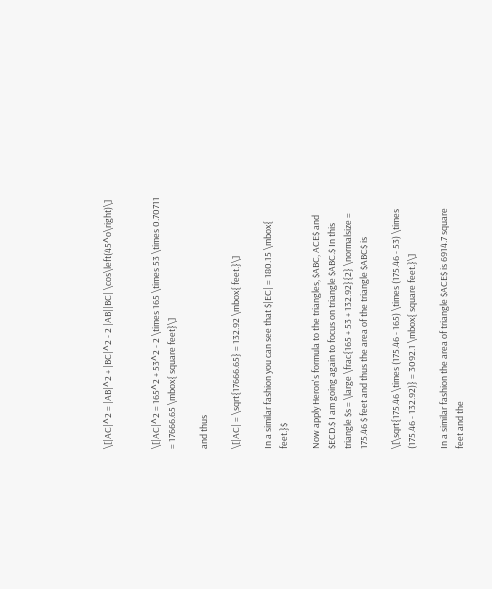\[|AC|^2 = |AB|^2 + |BC|^2 - 2 |AB||BC| \cos\left(45^o\right)\]


\[|AC|^2 = 165^2 + 53^2 - 2 \times 165 \times 53 \times 0.70711 = 17666.65 \mbox{ square feet}\]

and thus

\[|AC| = \sqrt{17666.65} = 132.92 \mbox{ feet.}\]

In a similar fashion you can see that $|EC| = 180.15 \mbox{ feet.}$

Now apply Heron's formula to the triangles, $ABC, ACE$ and $ECD.$ I am going again to focus on triangle $ABC.$ In this triangle $s = \large \frac{165 + 53 + 132.92}{2} \normalsize = 175.46 $ feet and thus the area of the triangle $ABC$ is

\[\sqrt{175.46 \times (175.46 - 165) \times (175.46 - 53) \times (175.46 - 132.92)} = 3092.1 \mbox{ square feet.}\]

In a similar fashion the area of triangle $ACE$ is 6914.7 square feet and the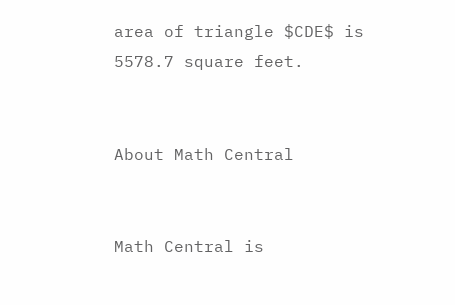area of triangle $CDE$ is 5578.7 square feet.


About Math Central


Math Central is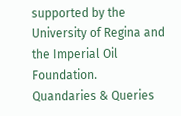supported by the University of Regina and the Imperial Oil Foundation.
Quandaries & Queries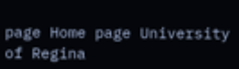page Home page University of Regina